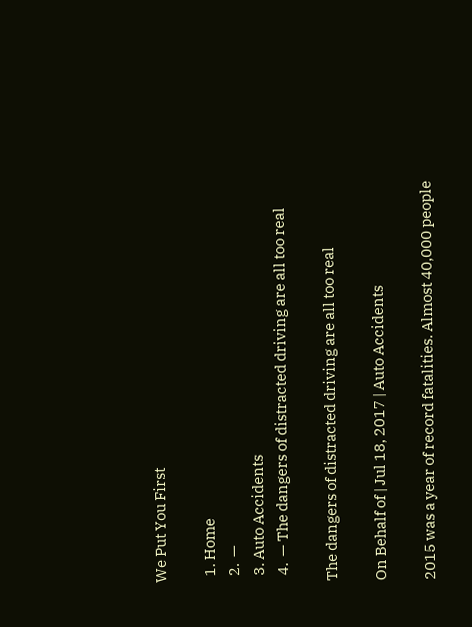We Put You First

  1. Home
  2.  —
  3. Auto Accidents
  4.  — The dangers of distracted driving are all too real

The dangers of distracted driving are all too real

On Behalf of | Jul 18, 2017 | Auto Accidents

2015 was a year of record fatalities. Almost 40,000 people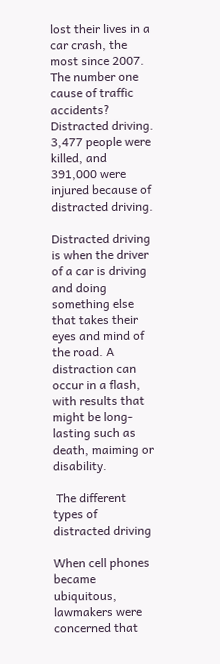lost their lives in a car crash, the most since 2007. The number one cause of traffic accidents? Distracted driving. 3,477 people were killed, and 391,000 were injured because of distracted driving.

Distracted driving is when the driver of a car is driving and doing something else that takes their eyes and mind of the road. A distraction can occur in a flash, with results that might be long-lasting such as death, maiming or disability.

 The different types of distracted driving

When cell phones became ubiquitous, lawmakers were concerned that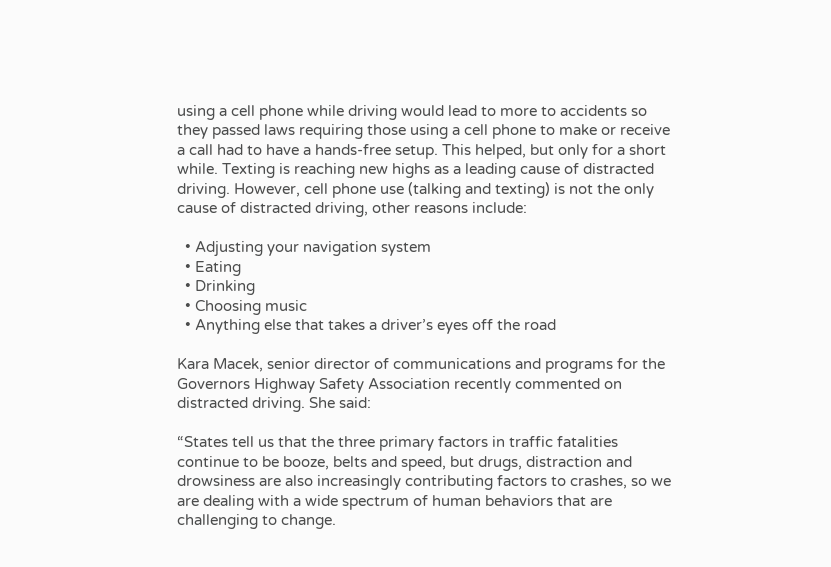using a cell phone while driving would lead to more to accidents so they passed laws requiring those using a cell phone to make or receive a call had to have a hands-free setup. This helped, but only for a short while. Texting is reaching new highs as a leading cause of distracted driving. However, cell phone use (talking and texting) is not the only cause of distracted driving, other reasons include:

  • Adjusting your navigation system
  • Eating
  • Drinking
  • Choosing music
  • Anything else that takes a driver’s eyes off the road

Kara Macek, senior director of communications and programs for the Governors Highway Safety Association recently commented on distracted driving. She said:

“States tell us that the three primary factors in traffic fatalities continue to be booze, belts and speed, but drugs, distraction and drowsiness are also increasingly contributing factors to crashes, so we are dealing with a wide spectrum of human behaviors that are challenging to change.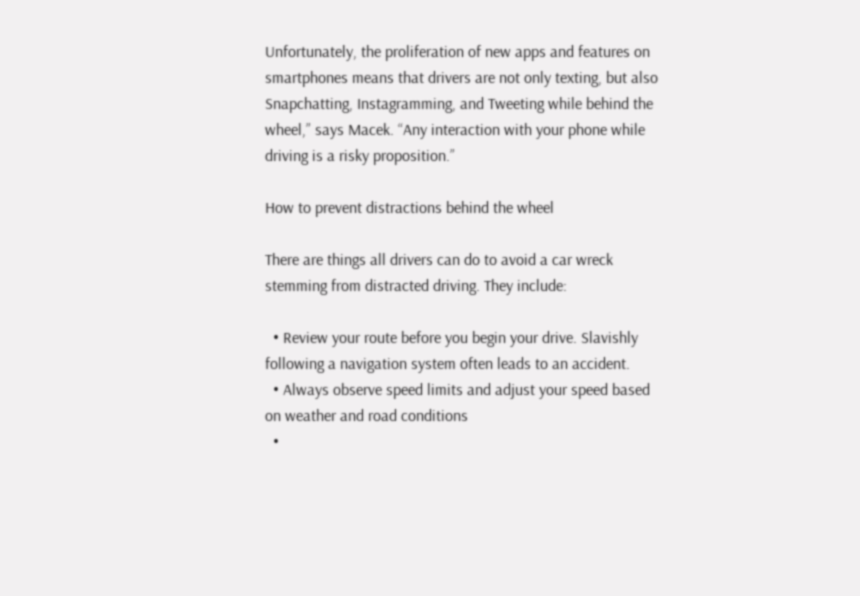Unfortunately, the proliferation of new apps and features on smartphones means that drivers are not only texting, but also Snapchatting, Instagramming, and Tweeting while behind the wheel,” says Macek. “Any interaction with your phone while driving is a risky proposition.”

How to prevent distractions behind the wheel

There are things all drivers can do to avoid a car wreck stemming from distracted driving. They include:

  • Review your route before you begin your drive. Slavishly following a navigation system often leads to an accident.
  • Always observe speed limits and adjust your speed based on weather and road conditions
  •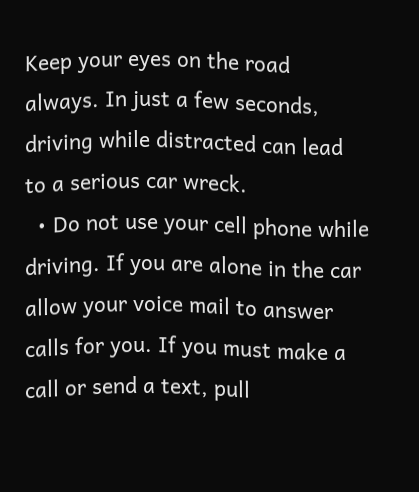Keep your eyes on the road always. In just a few seconds, driving while distracted can lead to a serious car wreck.
  • Do not use your cell phone while driving. If you are alone in the car allow your voice mail to answer calls for you. If you must make a call or send a text, pull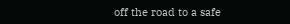off the road to a safe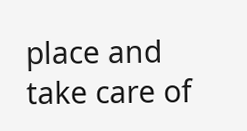place and take care of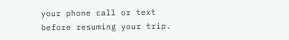your phone call or text before resuming your trip.